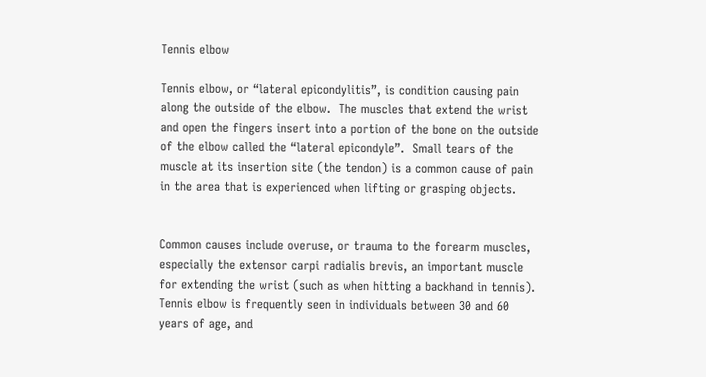Tennis elbow

Tennis elbow, or “lateral epicondylitis”, is condition causing pain along the outside of the elbow.  The muscles that extend the wrist and open the fingers insert into a portion of the bone on the outside of the elbow called the “lateral epicondyle”.  Small tears of the muscle at its insertion site (the tendon) is a common cause of pain in the area that is experienced when lifting or grasping objects.


Common causes include overuse, or trauma to the forearm muscles, especially the extensor carpi radialis brevis, an important muscle for extending the wrist (such as when hitting a backhand in tennis).  Tennis elbow is frequently seen in individuals between 30 and 60 years of age, and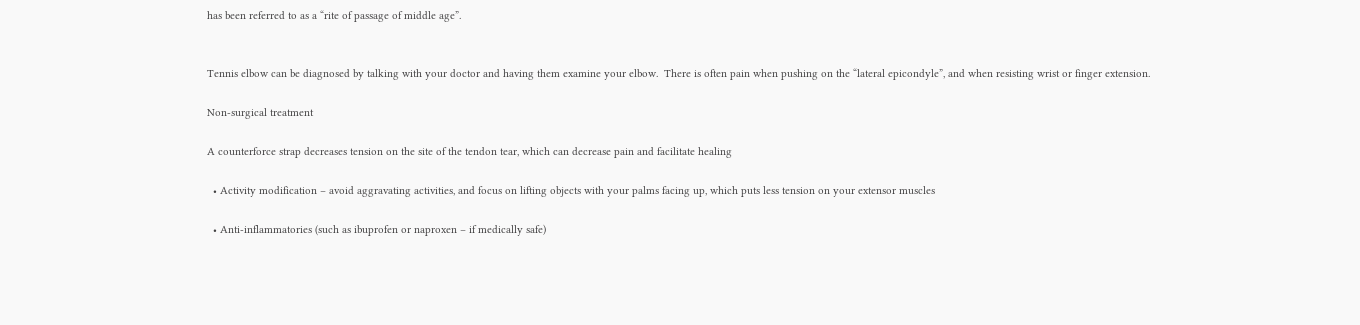has been referred to as a “rite of passage of middle age”.


Tennis elbow can be diagnosed by talking with your doctor and having them examine your elbow.  There is often pain when pushing on the “lateral epicondyle”, and when resisting wrist or finger extension.

Non-surgical treatment

A counterforce strap decreases tension on the site of the tendon tear, which can decrease pain and facilitate healing

  • Activity modification – avoid aggravating activities, and focus on lifting objects with your palms facing up, which puts less tension on your extensor muscles

  • Anti-inflammatories (such as ibuprofen or naproxen – if medically safe)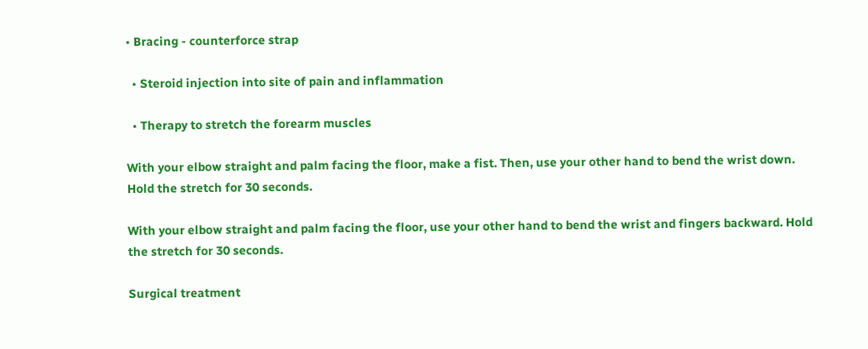• Bracing - counterforce strap

  • Steroid injection into site of pain and inflammation

  • Therapy to stretch the forearm muscles

With your elbow straight and palm facing the floor, make a fist. Then, use your other hand to bend the wrist down. Hold the stretch for 30 seconds.

With your elbow straight and palm facing the floor, use your other hand to bend the wrist and fingers backward. Hold the stretch for 30 seconds.

Surgical treatment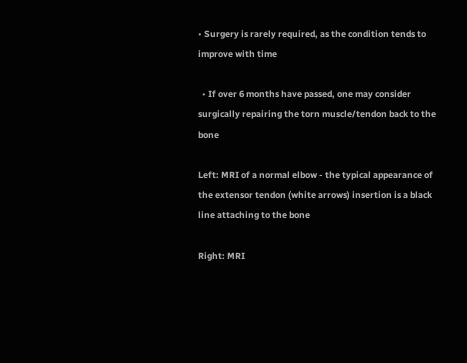• Surgery is rarely required, as the condition tends to improve with time

  • If over 6 months have passed, one may consider surgically repairing the torn muscle/tendon back to the bone

Left: MRI of a normal elbow - the typical appearance of the extensor tendon (white arrows) insertion is a black line attaching to the bone

Right: MRI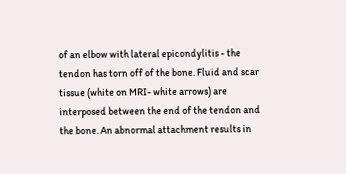of an elbow with lateral epicondylitis - the tendon has torn off of the bone. Fluid and scar tissue (white on MRI- white arrows) are interposed between the end of the tendon and the bone. An abnormal attachment results in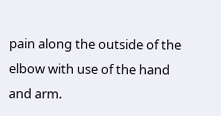pain along the outside of the elbow with use of the hand and arm.